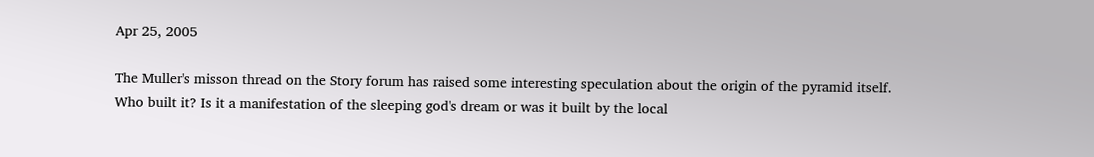Apr 25, 2005

The Muller's misson thread on the Story forum has raised some interesting speculation about the origin of the pyramid itself. Who built it? Is it a manifestation of the sleeping god's dream or was it built by the local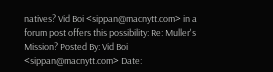natives? Vid Boi <sippan@macnytt.com> in a forum post offers this possibility: Re: Muller's Mission? Posted By: Vid Boi <sippan@macnytt.com> Date: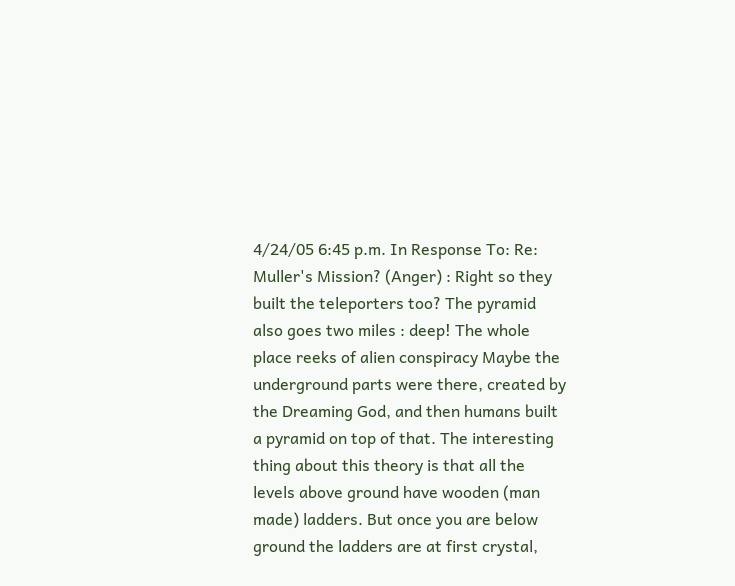4/24/05 6:45 p.m. In Response To: Re: Muller's Mission? (Anger) : Right so they built the teleporters too? The pyramid also goes two miles : deep! The whole place reeks of alien conspiracy Maybe the underground parts were there, created by the Dreaming God, and then humans built a pyramid on top of that. The interesting thing about this theory is that all the levels above ground have wooden (man made) ladders. But once you are below ground the ladders are at first crystal,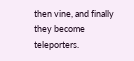then vine, and finally they become teleporters.